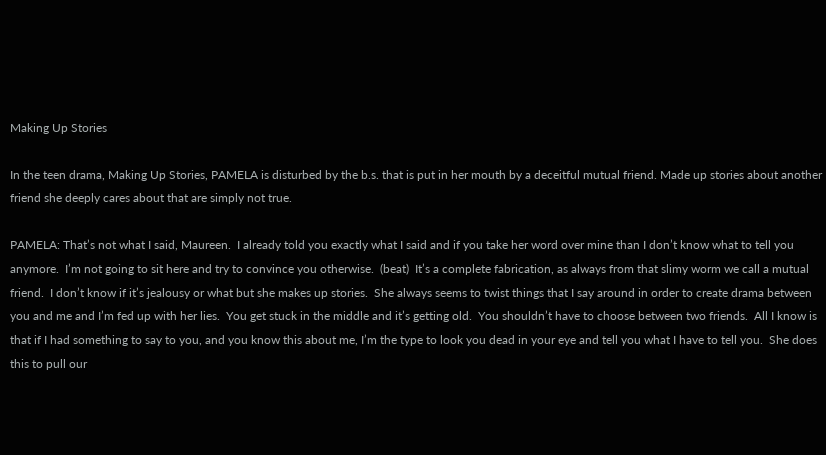Making Up Stories

In the teen drama, Making Up Stories, PAMELA is disturbed by the b.s. that is put in her mouth by a deceitful mutual friend. Made up stories about another friend she deeply cares about that are simply not true.

PAMELA: That’s not what I said, Maureen.  I already told you exactly what I said and if you take her word over mine than I don’t know what to tell you anymore.  I’m not going to sit here and try to convince you otherwise.  (beat)  It’s a complete fabrication, as always from that slimy worm we call a mutual friend.  I don’t know if it’s jealousy or what but she makes up stories.  She always seems to twist things that I say around in order to create drama between you and me and I’m fed up with her lies.  You get stuck in the middle and it’s getting old.  You shouldn’t have to choose between two friends.  All I know is that if I had something to say to you, and you know this about me, I’m the type to look you dead in your eye and tell you what I have to tell you.  She does this to pull our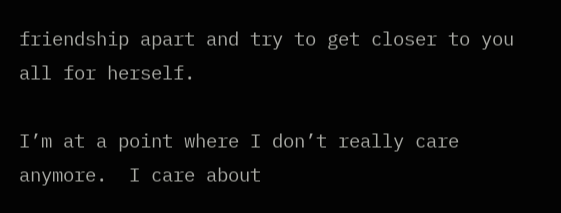friendship apart and try to get closer to you all for herself.

I’m at a point where I don’t really care anymore.  I care about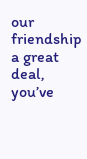our friendship a great deal, you’ve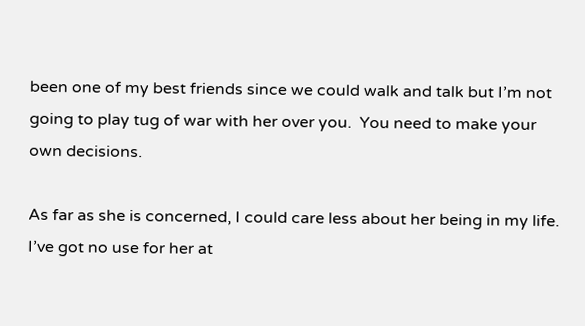been one of my best friends since we could walk and talk but I’m not going to play tug of war with her over you.  You need to make your own decisions.

As far as she is concerned, I could care less about her being in my life.  I’ve got no use for her at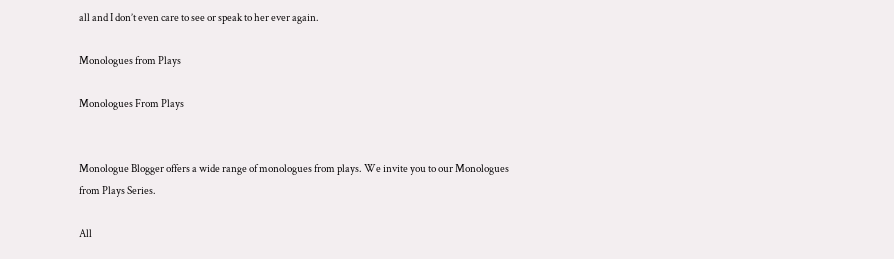all and I don’t even care to see or speak to her ever again.

Monologues from Plays

Monologues From Plays


Monologue Blogger offers a wide range of monologues from plays. We invite you to our Monologues from Plays Series.

All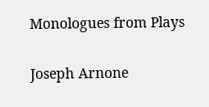Monologues from Plays

Joseph Arnone